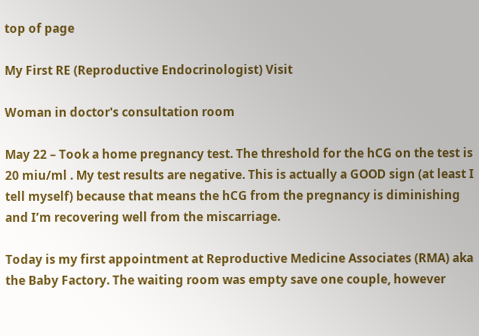top of page

My First RE (Reproductive Endocrinologist) Visit

Woman in doctor's consultation room

May 22 – Took a home pregnancy test. The threshold for the hCG on the test is 20 miu/ml . My test results are negative. This is actually a GOOD sign (at least I tell myself) because that means the hCG from the pregnancy is diminishing and I’m recovering well from the miscarriage.

Today is my first appointment at Reproductive Medicine Associates (RMA) aka the Baby Factory. The waiting room was empty save one couple, however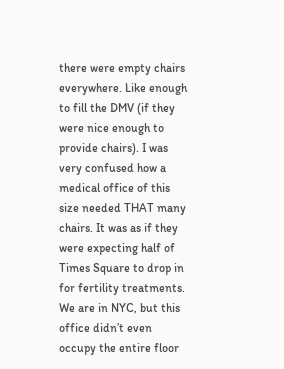there were empty chairs everywhere. Like enough to fill the DMV (if they were nice enough to provide chairs). I was very confused how a medical office of this size needed THAT many chairs. It was as if they were expecting half of Times Square to drop in for fertility treatments. We are in NYC, but this office didn’t even occupy the entire floor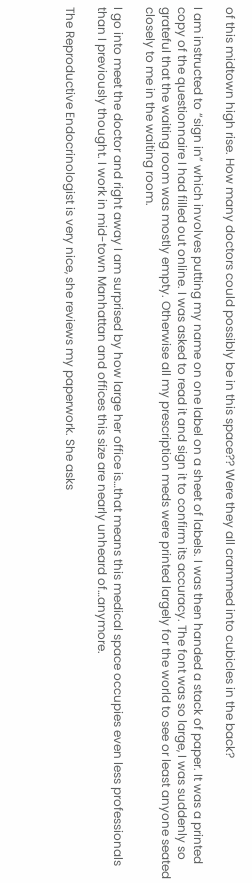of this midtown high rise. How many doctors could possibly be in this space?? Were they all crammed into cubicles in the back?

I am instructed to “sign in” which involves putting my name on one label on a sheet of labels. I was then handed a stack of paper. It was a printed copy of the questionnaire I had filled out online. I was asked to read it and sign it to confirm its accuracy. The font was so large, I was suddenly so grateful that the waiting room was mostly empty. Otherwise all my prescription meds were printed largely for the world to see or least anyone seated closely to me in the waiting room.

I go into meet the doctor and right away I am surprised by how large her office is…that means this medical space occupies even less professionals than I previously thought. I work in mid-town Manhattan and offices this size are nearly unheard of…anymore.

The Reproductive Endocrinologist is very nice, she reviews my paperwork. She asks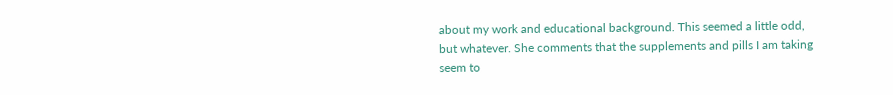about my work and educational background. This seemed a little odd, but whatever. She comments that the supplements and pills I am taking seem to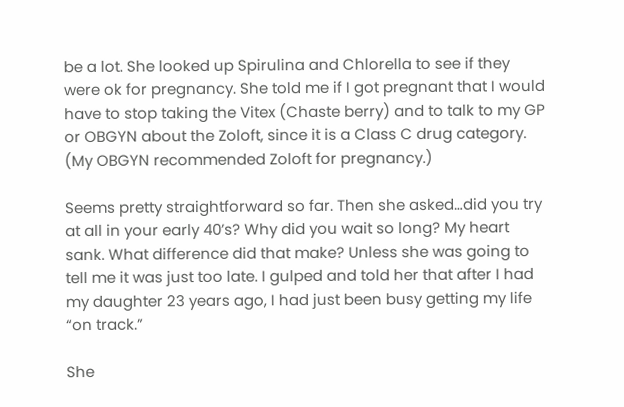be a lot. She looked up Spirulina and Chlorella to see if they were ok for pregnancy. She told me if I got pregnant that I would have to stop taking the Vitex (Chaste berry) and to talk to my GP or OBGYN about the Zoloft, since it is a Class C drug category. (My OBGYN recommended Zoloft for pregnancy.)

Seems pretty straightforward so far. Then she asked…did you try at all in your early 40’s? Why did you wait so long? My heart sank. What difference did that make? Unless she was going to tell me it was just too late. I gulped and told her that after I had my daughter 23 years ago, I had just been busy getting my life “on track.”

She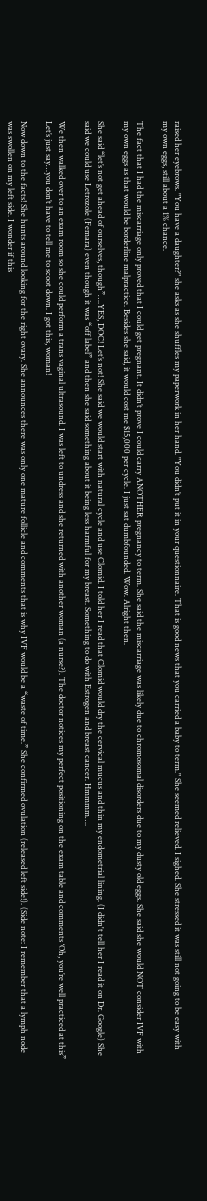raised her eyebrows. "You have a daughter?" she asks as she shuffles my paperwork in her hand. "You didn’t put it in your questionnaire. That is good news that you carried a baby to term." She seemed relieved. I sighed. She stressed it was still not going to be easy with my own eggs, still about a 1% chance.

The fact that I had the miscarriage only proved that I could get pregnant. It didn’t prove I could carry ANOTHER pregnancy to term. She said the miscarriage was likely due to chromosomal disorders due to my dusty old eggs. She said she would NOT consider IVF with my own eggs as that would be borderline malpractice. Besides she said, it would cost me $15,000 per cycle. I just sat dumbfounded. Wow. Alright then.

She said “let’s not get ahead of ourselves, though”….YES, DOC! Let’s not! She said we would start with natural cycle and use Clomid. I told her I read that Clomid would dry the cervical mucus and thin my endometrial lining. (I didn't tell her I read it on Dr. Google) She said we could use Letrozole (Femara) even though it was “off label” and then she said something about it being less harmful for my breast. Something to do with Estrogen and breast cancer. Hmmmm….

We then walked over to an exam room so she could perform a trans vaginal ultrasound. I was left to undress and she returned with another woman (a nurse?). The doctor notices my perfect positioning on the exam table and comments ‘Oh, you’re well practiced at this” Let’s just say…you don’t have to tell me to scoot down. I got this, woman!

Now down to the facts! She hunts around looking for the right ovary. She announces there was only one mature follicle and comments that is why IVF would be a “waste of time.” She confirmed ovulation (released left side!). (Side note: I remember that a lymph node was swollen on my left side. I wonder if this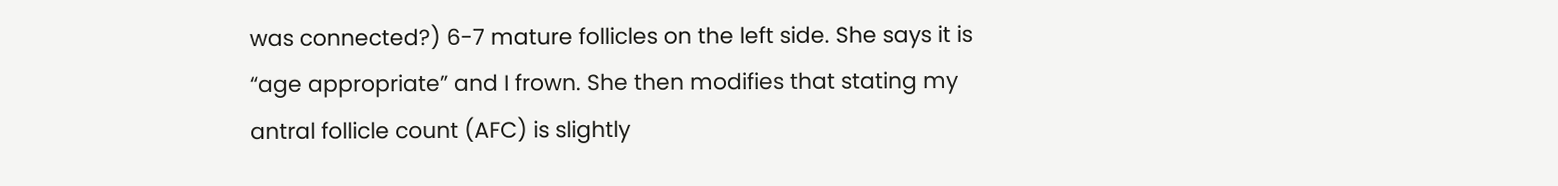was connected?) 6-7 mature follicles on the left side. She says it is “age appropriate” and I frown. She then modifies that stating my antral follicle count (AFC) is slightly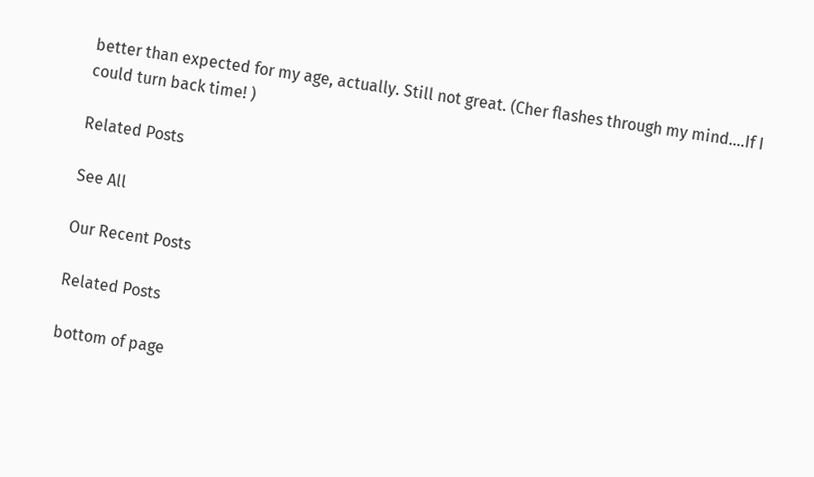better than expected for my age, actually. Still not great. (Cher flashes through my mind….If I could turn back time! )

Related Posts

See All

Our Recent Posts

Related Posts

bottom of page